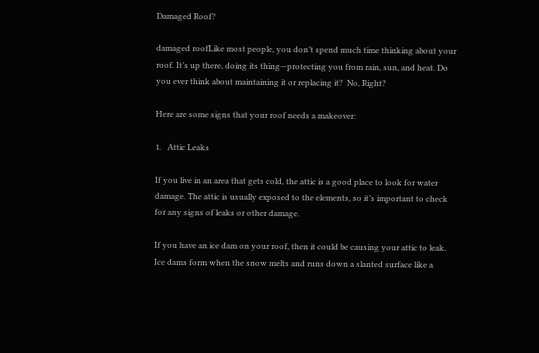Damaged Roof?

damaged roofLike most people, you don’t spend much time thinking about your roof. It’s up there, doing its thing—protecting you from rain, sun, and heat. Do you ever think about maintaining it or replacing it?  No, Right?

Here are some signs that your roof needs a makeover:

1.   Attic Leaks

If you live in an area that gets cold, the attic is a good place to look for water damage. The attic is usually exposed to the elements, so it’s important to check for any signs of leaks or other damage.

If you have an ice dam on your roof, then it could be causing your attic to leak. Ice dams form when the snow melts and runs down a slanted surface like a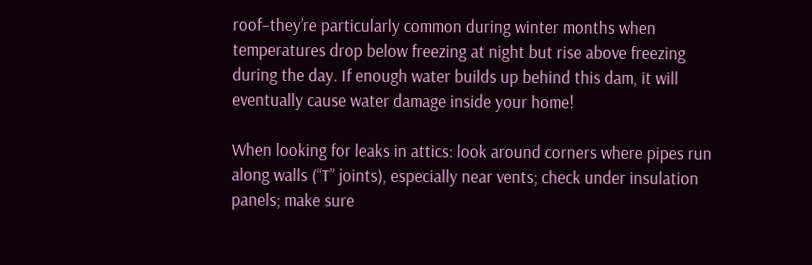roof–they’re particularly common during winter months when temperatures drop below freezing at night but rise above freezing during the day. If enough water builds up behind this dam, it will eventually cause water damage inside your home!

When looking for leaks in attics: look around corners where pipes run along walls (“T” joints), especially near vents; check under insulation panels; make sure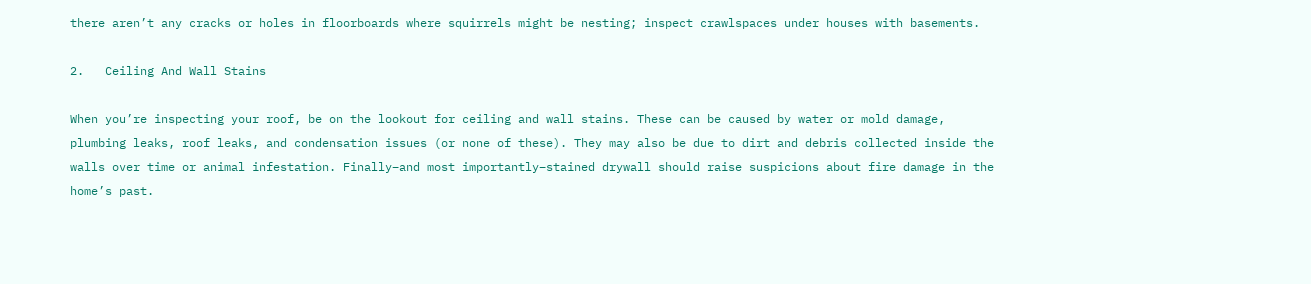there aren’t any cracks or holes in floorboards where squirrels might be nesting; inspect crawlspaces under houses with basements.

2.   Ceiling And Wall Stains

When you’re inspecting your roof, be on the lookout for ceiling and wall stains. These can be caused by water or mold damage, plumbing leaks, roof leaks, and condensation issues (or none of these). They may also be due to dirt and debris collected inside the walls over time or animal infestation. Finally–and most importantly–stained drywall should raise suspicions about fire damage in the home’s past.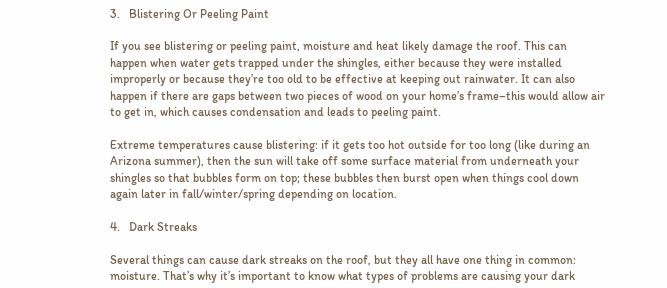3.   Blistering Or Peeling Paint

If you see blistering or peeling paint, moisture and heat likely damage the roof. This can happen when water gets trapped under the shingles, either because they were installed improperly or because they’re too old to be effective at keeping out rainwater. It can also happen if there are gaps between two pieces of wood on your home’s frame–this would allow air to get in, which causes condensation and leads to peeling paint.

Extreme temperatures cause blistering: if it gets too hot outside for too long (like during an Arizona summer), then the sun will take off some surface material from underneath your shingles so that bubbles form on top; these bubbles then burst open when things cool down again later in fall/winter/spring depending on location.

4.   Dark Streaks

Several things can cause dark streaks on the roof, but they all have one thing in common: moisture. That’s why it’s important to know what types of problems are causing your dark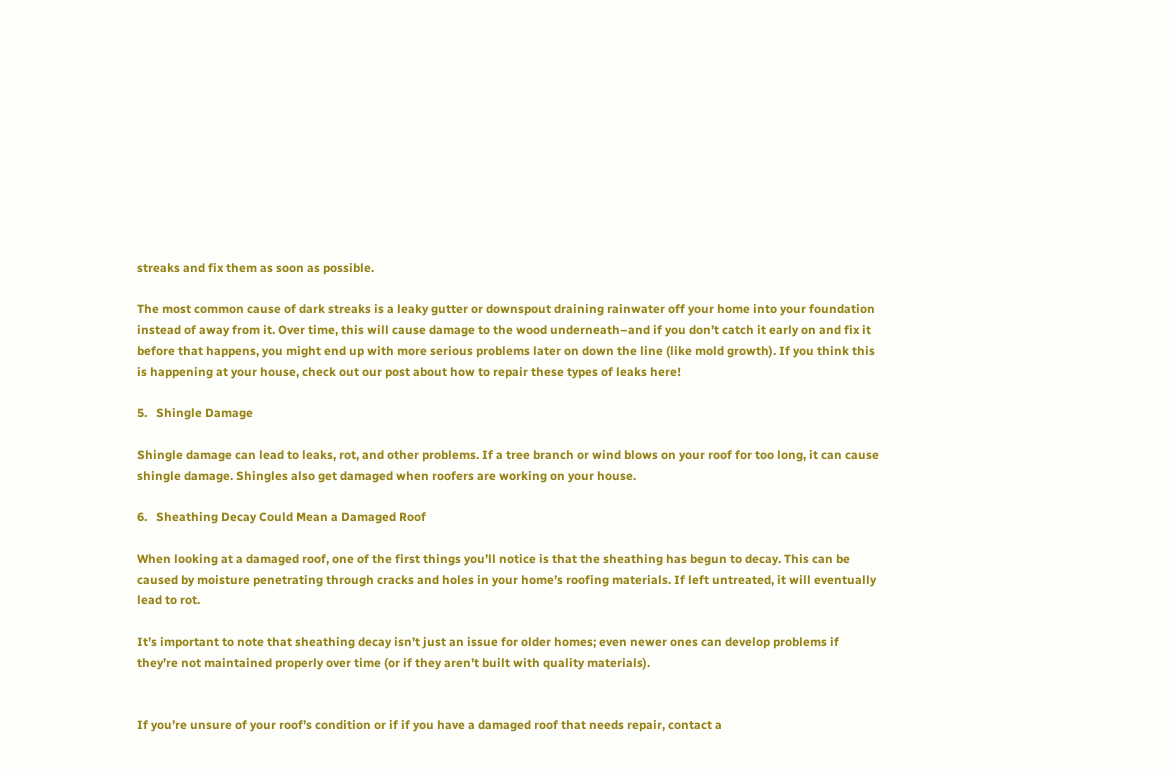streaks and fix them as soon as possible.

The most common cause of dark streaks is a leaky gutter or downspout draining rainwater off your home into your foundation instead of away from it. Over time, this will cause damage to the wood underneath–and if you don’t catch it early on and fix it before that happens, you might end up with more serious problems later on down the line (like mold growth). If you think this is happening at your house, check out our post about how to repair these types of leaks here!

5.   Shingle Damage

Shingle damage can lead to leaks, rot, and other problems. If a tree branch or wind blows on your roof for too long, it can cause shingle damage. Shingles also get damaged when roofers are working on your house.

6.   Sheathing Decay Could Mean a Damaged Roof

When looking at a damaged roof, one of the first things you’ll notice is that the sheathing has begun to decay. This can be caused by moisture penetrating through cracks and holes in your home’s roofing materials. If left untreated, it will eventually lead to rot.

It’s important to note that sheathing decay isn’t just an issue for older homes; even newer ones can develop problems if they’re not maintained properly over time (or if they aren’t built with quality materials).


If you’re unsure of your roof’s condition or if if you have a damaged roof that needs repair, contact a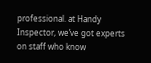professional. at Handy Inspector, we’ve got experts on staff who know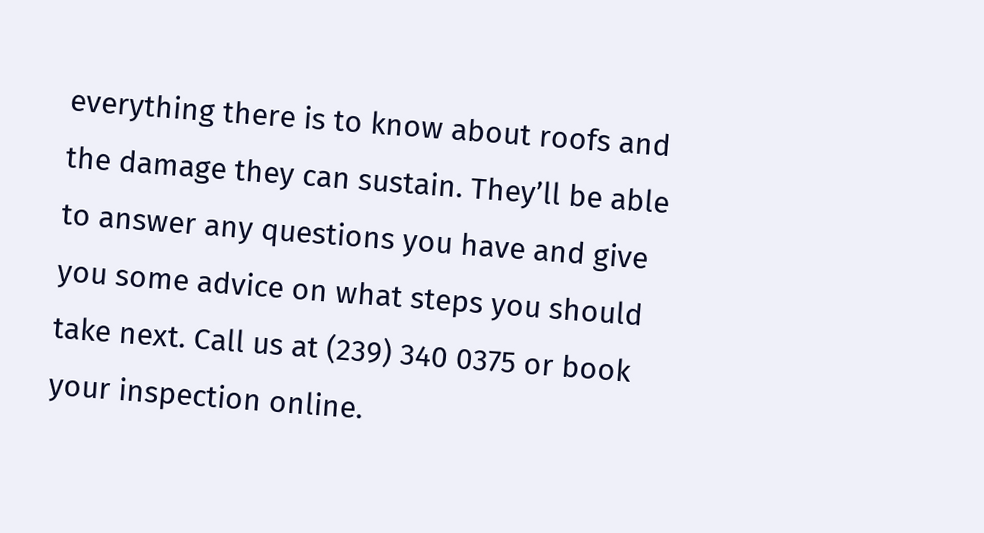everything there is to know about roofs and the damage they can sustain. They’ll be able to answer any questions you have and give you some advice on what steps you should take next. Call us at (239) 340 0375 or book your inspection online.